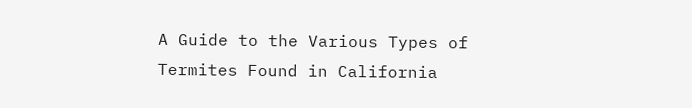A Guide to the Various Types of Termites Found in California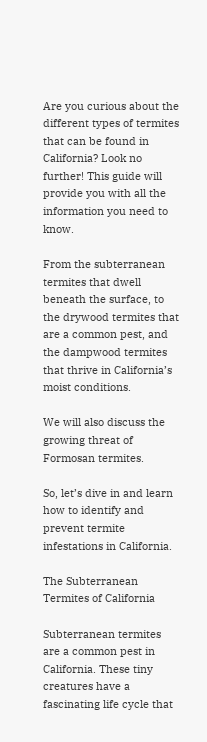Are you curious about the different types of termites that can be found in California? Look no further! This guide will provide you with all the information you need to know.

From the subterranean termites that dwell beneath the surface, to the drywood termites that are a common pest, and the dampwood termites that thrive in California’s moist conditions.

We will also discuss the growing threat of Formosan termites.

So, let’s dive in and learn how to identify and prevent termite infestations in California.

The Subterranean Termites of California

Subterranean termites are a common pest in California. These tiny creatures have a fascinating life cycle that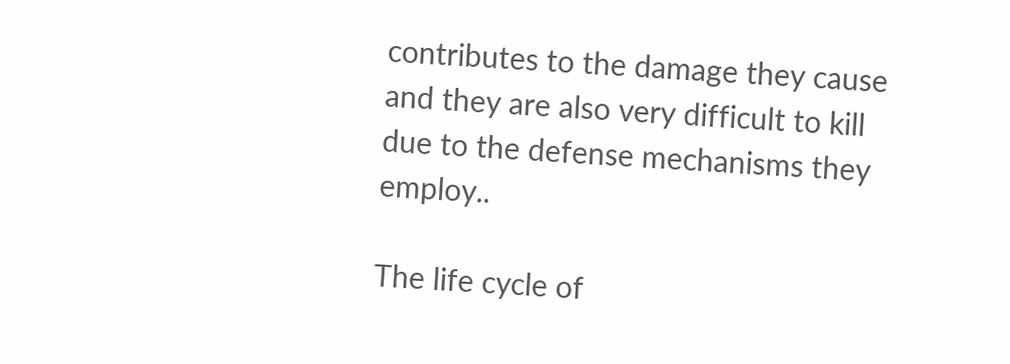contributes to the damage they cause and they are also very difficult to kill due to the defense mechanisms they employ..

The life cycle of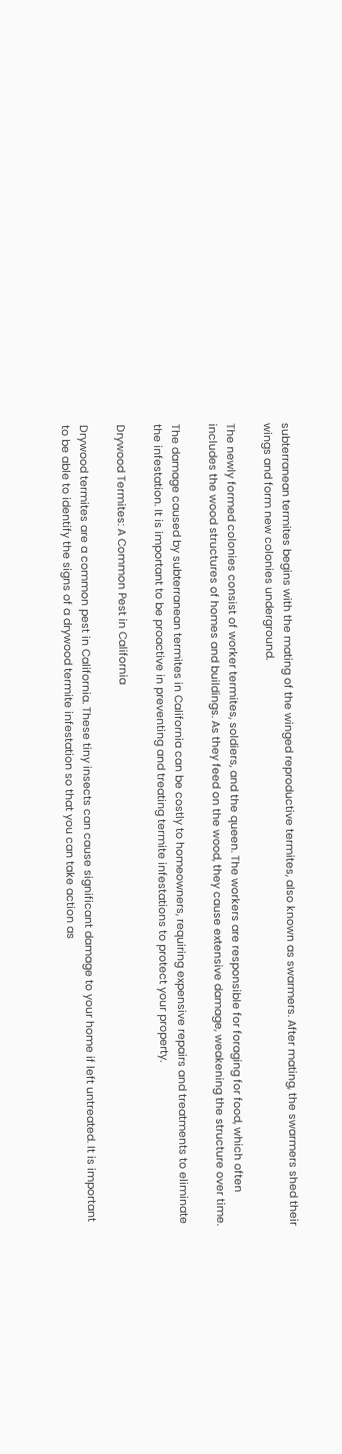subterranean termites begins with the mating of the winged reproductive termites, also known as swarmers. After mating, the swarmers shed their wings and form new colonies underground.

The newly formed colonies consist of worker termites, soldiers, and the queen. The workers are responsible for foraging for food, which often includes the wood structures of homes and buildings. As they feed on the wood, they cause extensive damage, weakening the structure over time.

The damage caused by subterranean termites in California can be costly to homeowners, requiring expensive repairs and treatments to eliminate the infestation. It is important to be proactive in preventing and treating termite infestations to protect your property.

Drywood Termites: A Common Pest in California

Drywood termites are a common pest in California. These tiny insects can cause significant damage to your home if left untreated. It is important to be able to identify the signs of a drywood termite infestation so that you can take action as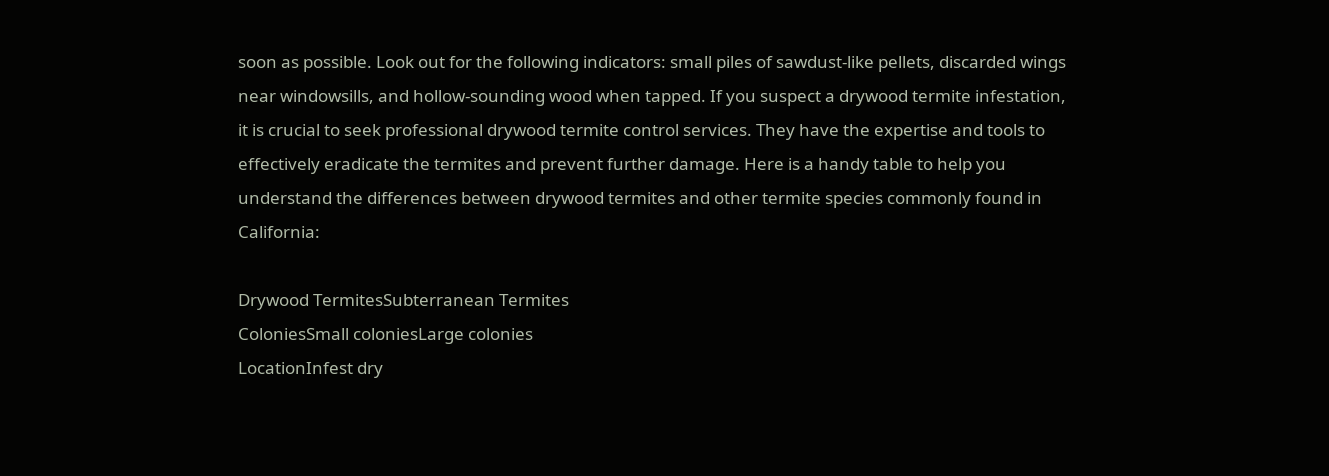soon as possible. Look out for the following indicators: small piles of sawdust-like pellets, discarded wings near windowsills, and hollow-sounding wood when tapped. If you suspect a drywood termite infestation, it is crucial to seek professional drywood termite control services. They have the expertise and tools to effectively eradicate the termites and prevent further damage. Here is a handy table to help you understand the differences between drywood termites and other termite species commonly found in California:

Drywood TermitesSubterranean Termites
ColoniesSmall coloniesLarge colonies
LocationInfest dry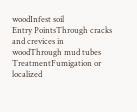woodInfest soil
Entry PointsThrough cracks and crevices in woodThrough mud tubes
TreatmentFumigation or localized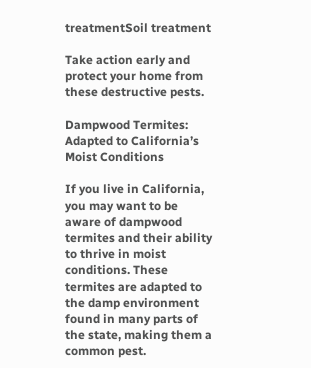treatmentSoil treatment

Take action early and protect your home from these destructive pests.

Dampwood Termites: Adapted to California’s Moist Conditions

If you live in California, you may want to be aware of dampwood termites and their ability to thrive in moist conditions. These termites are adapted to the damp environment found in many parts of the state, making them a common pest.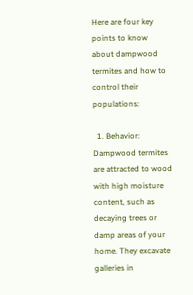Here are four key points to know about dampwood termites and how to control their populations:

  1. Behavior: Dampwood termites are attracted to wood with high moisture content, such as decaying trees or damp areas of your home. They excavate galleries in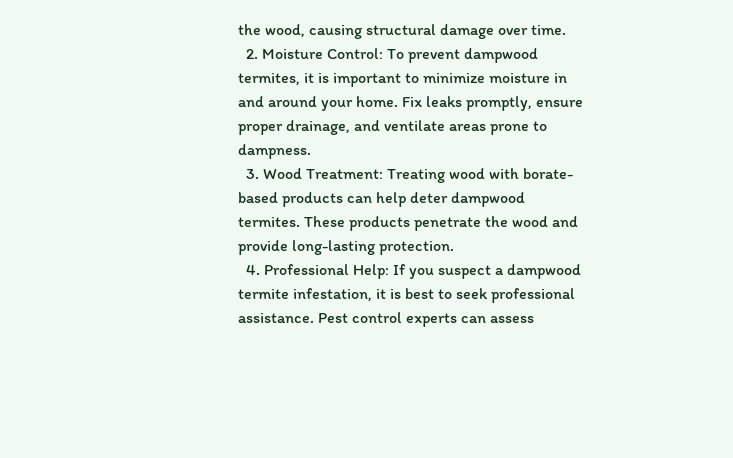the wood, causing structural damage over time.
  2. Moisture Control: To prevent dampwood termites, it is important to minimize moisture in and around your home. Fix leaks promptly, ensure proper drainage, and ventilate areas prone to dampness.
  3. Wood Treatment: Treating wood with borate-based products can help deter dampwood termites. These products penetrate the wood and provide long-lasting protection.
  4. Professional Help: If you suspect a dampwood termite infestation, it is best to seek professional assistance. Pest control experts can assess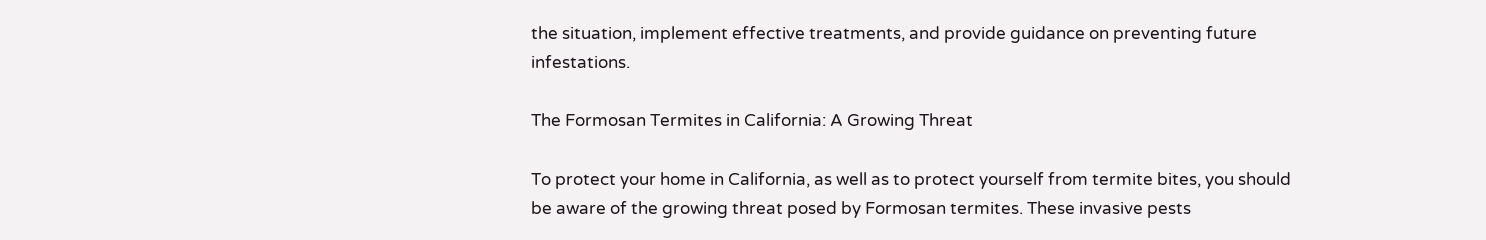the situation, implement effective treatments, and provide guidance on preventing future infestations.

The Formosan Termites in California: A Growing Threat

To protect your home in California, as well as to protect yourself from termite bites, you should be aware of the growing threat posed by Formosan termites. These invasive pests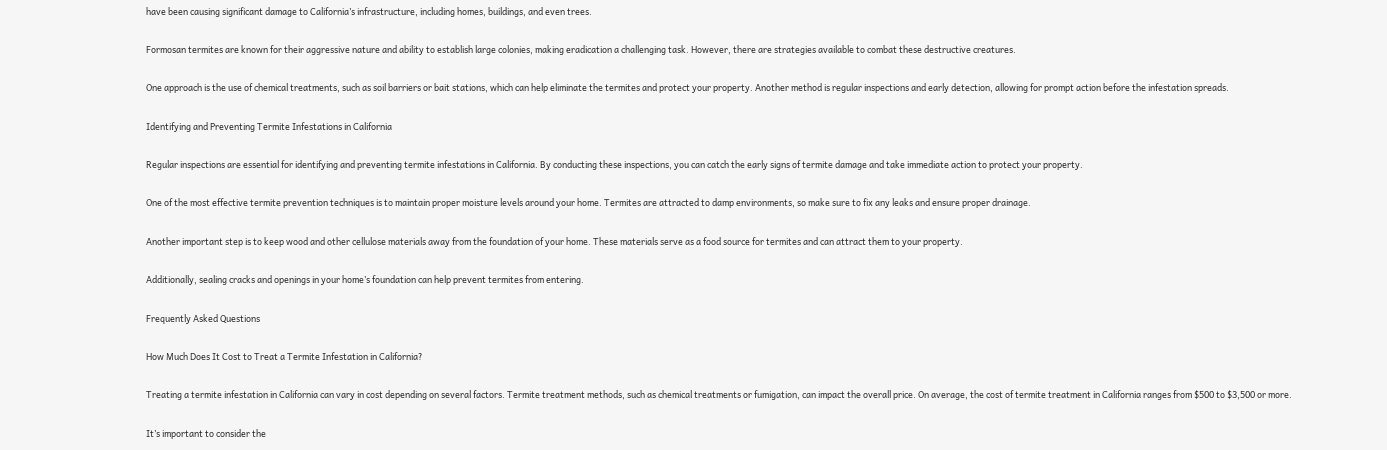have been causing significant damage to California’s infrastructure, including homes, buildings, and even trees.

Formosan termites are known for their aggressive nature and ability to establish large colonies, making eradication a challenging task. However, there are strategies available to combat these destructive creatures.

One approach is the use of chemical treatments, such as soil barriers or bait stations, which can help eliminate the termites and protect your property. Another method is regular inspections and early detection, allowing for prompt action before the infestation spreads.

Identifying and Preventing Termite Infestations in California

Regular inspections are essential for identifying and preventing termite infestations in California. By conducting these inspections, you can catch the early signs of termite damage and take immediate action to protect your property.

One of the most effective termite prevention techniques is to maintain proper moisture levels around your home. Termites are attracted to damp environments, so make sure to fix any leaks and ensure proper drainage.

Another important step is to keep wood and other cellulose materials away from the foundation of your home. These materials serve as a food source for termites and can attract them to your property.

Additionally, sealing cracks and openings in your home’s foundation can help prevent termites from entering.

Frequently Asked Questions

How Much Does It Cost to Treat a Termite Infestation in California?

Treating a termite infestation in California can vary in cost depending on several factors. Termite treatment methods, such as chemical treatments or fumigation, can impact the overall price. On average, the cost of termite treatment in California ranges from $500 to $3,500 or more.

It’s important to consider the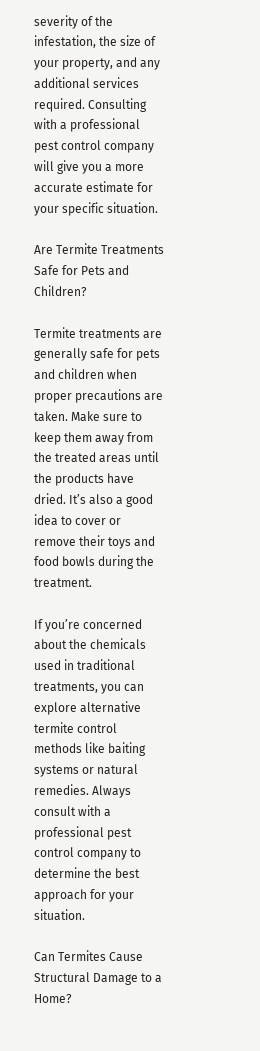severity of the infestation, the size of your property, and any additional services required. Consulting with a professional pest control company will give you a more accurate estimate for your specific situation.

Are Termite Treatments Safe for Pets and Children?

Termite treatments are generally safe for pets and children when proper precautions are taken. Make sure to keep them away from the treated areas until the products have dried. It’s also a good idea to cover or remove their toys and food bowls during the treatment.

If you’re concerned about the chemicals used in traditional treatments, you can explore alternative termite control methods like baiting systems or natural remedies. Always consult with a professional pest control company to determine the best approach for your situation.

Can Termites Cause Structural Damage to a Home?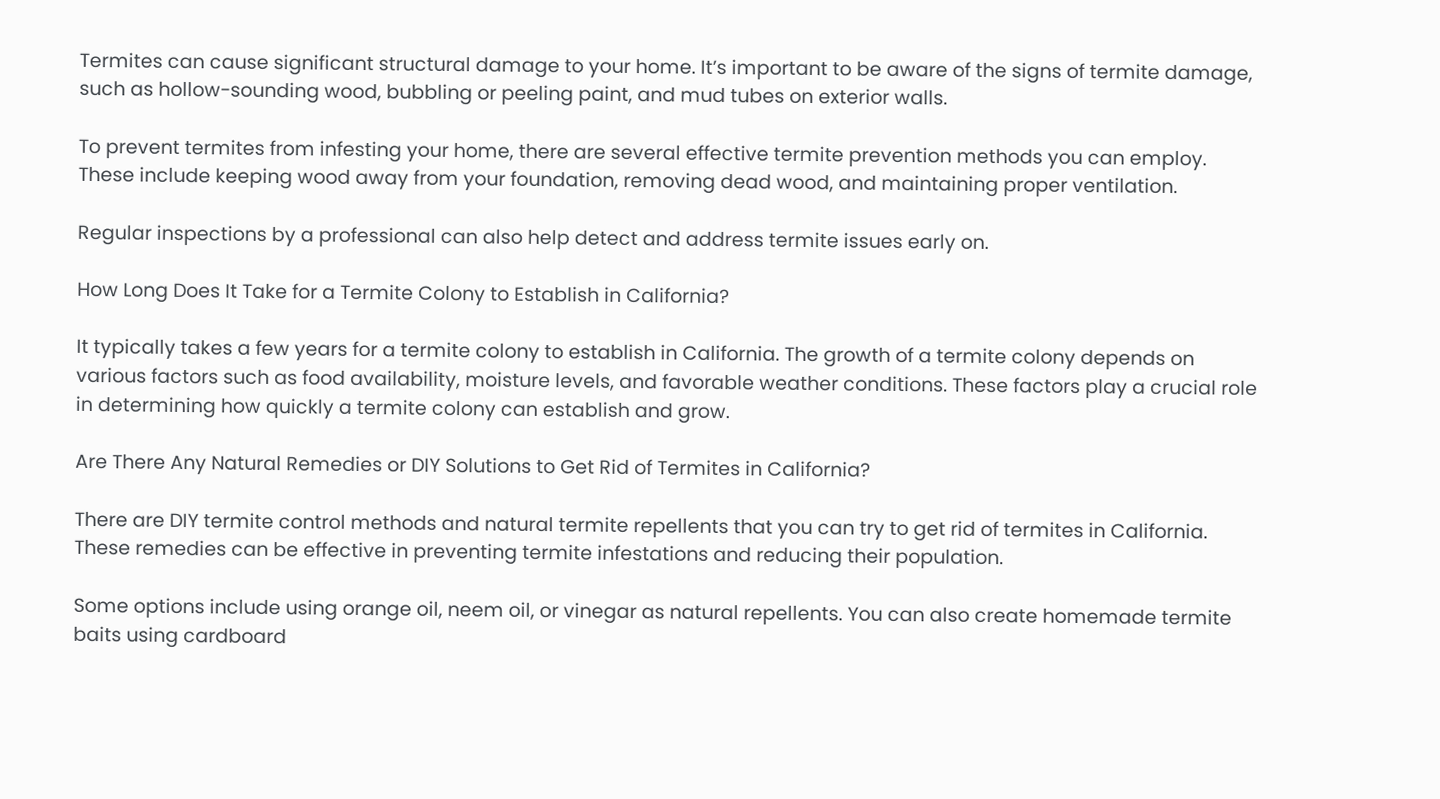Termites can cause significant structural damage to your home. It’s important to be aware of the signs of termite damage, such as hollow-sounding wood, bubbling or peeling paint, and mud tubes on exterior walls.

To prevent termites from infesting your home, there are several effective termite prevention methods you can employ. These include keeping wood away from your foundation, removing dead wood, and maintaining proper ventilation.

Regular inspections by a professional can also help detect and address termite issues early on.

How Long Does It Take for a Termite Colony to Establish in California?

It typically takes a few years for a termite colony to establish in California. The growth of a termite colony depends on various factors such as food availability, moisture levels, and favorable weather conditions. These factors play a crucial role in determining how quickly a termite colony can establish and grow.

Are There Any Natural Remedies or DIY Solutions to Get Rid of Termites in California?

There are DIY termite control methods and natural termite repellents that you can try to get rid of termites in California. These remedies can be effective in preventing termite infestations and reducing their population.

Some options include using orange oil, neem oil, or vinegar as natural repellents. You can also create homemade termite baits using cardboard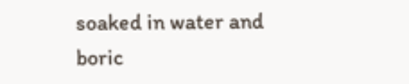soaked in water and boric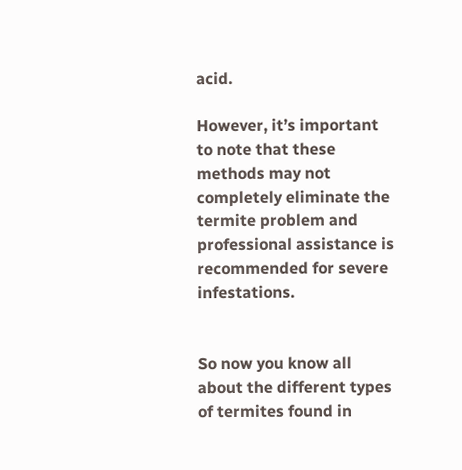acid.

However, it’s important to note that these methods may not completely eliminate the termite problem and professional assistance is recommended for severe infestations.


So now you know all about the different types of termites found in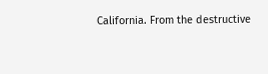California. From the destructive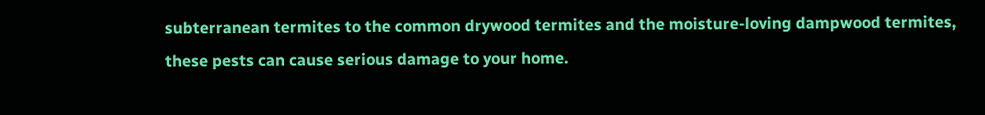subterranean termites to the common drywood termites and the moisture-loving dampwood termites, these pests can cause serious damage to your home.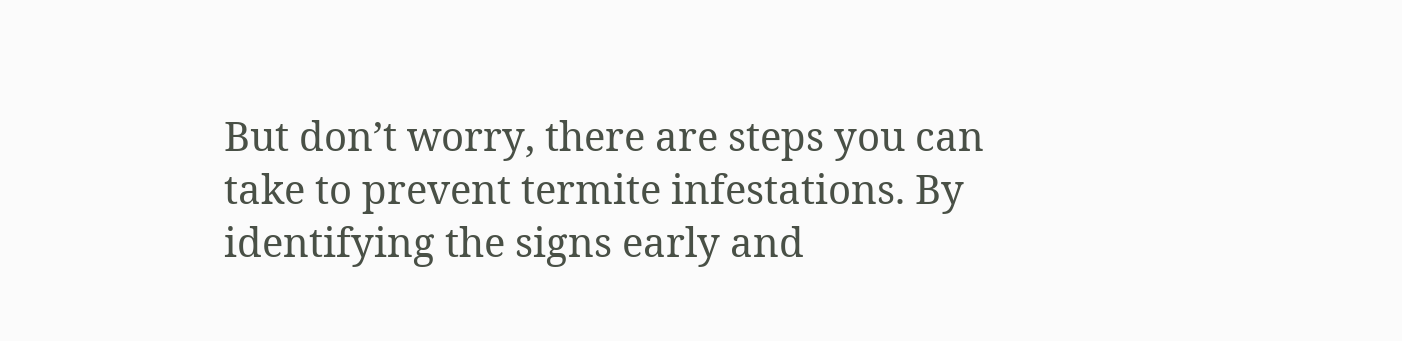But don’t worry, there are steps you can take to prevent termite infestations. By identifying the signs early and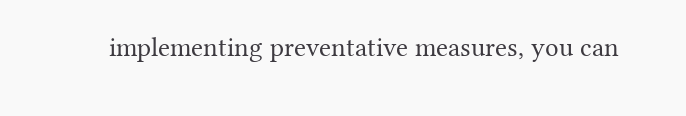implementing preventative measures, you can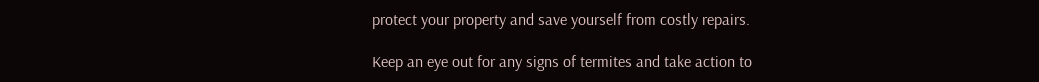protect your property and save yourself from costly repairs.

Keep an eye out for any signs of termites and take action to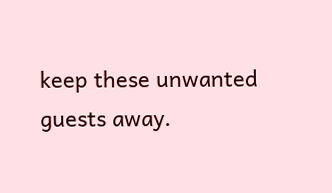keep these unwanted guests away.